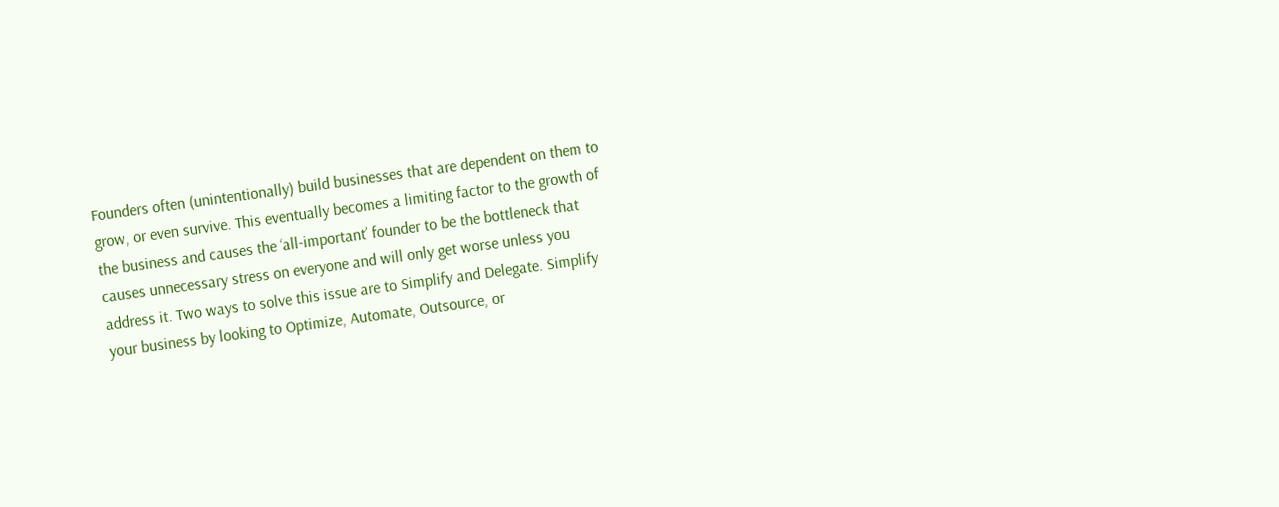Founders often (unintentionally) build businesses that are dependent on them to grow, or even survive. This eventually becomes a limiting factor to the growth of the business and causes the ‘all-important’ founder to be the bottleneck that causes unnecessary stress on everyone and will only get worse unless you address it. Two ways to solve this issue are to Simplify and Delegate. Simplify your business by looking to Optimize, Automate, Outsource, or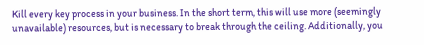Kill every key process in your business. In the short term, this will use more (seemingly unavailable) resources, but is necessary to break through the ceiling. Additionally, you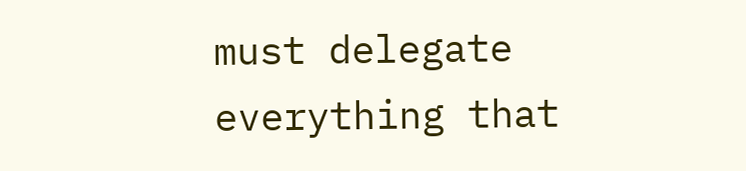must delegate everything that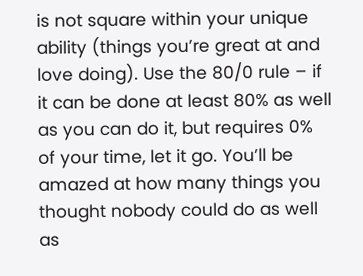is not square within your unique ability (things you’re great at and love doing). Use the 80/0 rule – if it can be done at least 80% as well as you can do it, but requires 0% of your time, let it go. You’ll be amazed at how many things you thought nobody could do as well as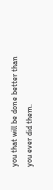you that will be done better than you ever did them.